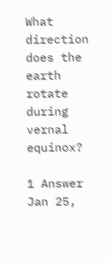What direction does the earth rotate during vernal equinox?

1 Answer
Jan 25,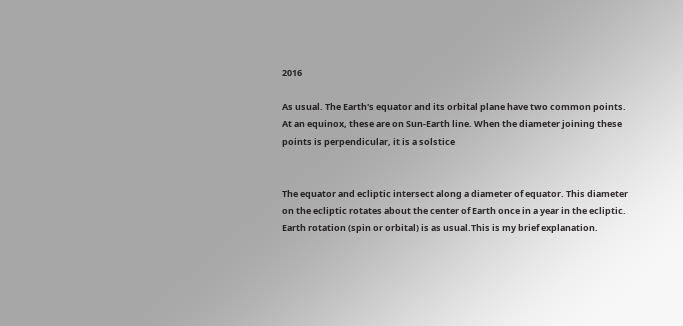2016

As usual. The Earth's equator and its orbital plane have two common points. At an equinox, these are on Sun-Earth line. When the diameter joining these points is perpendicular, it is a solstice


The equator and ecliptic intersect along a diameter of equator. This diameter on the ecliptic rotates about the center of Earth once in a year in the ecliptic. Earth rotation (spin or orbital) is as usual.This is my brief explanation.